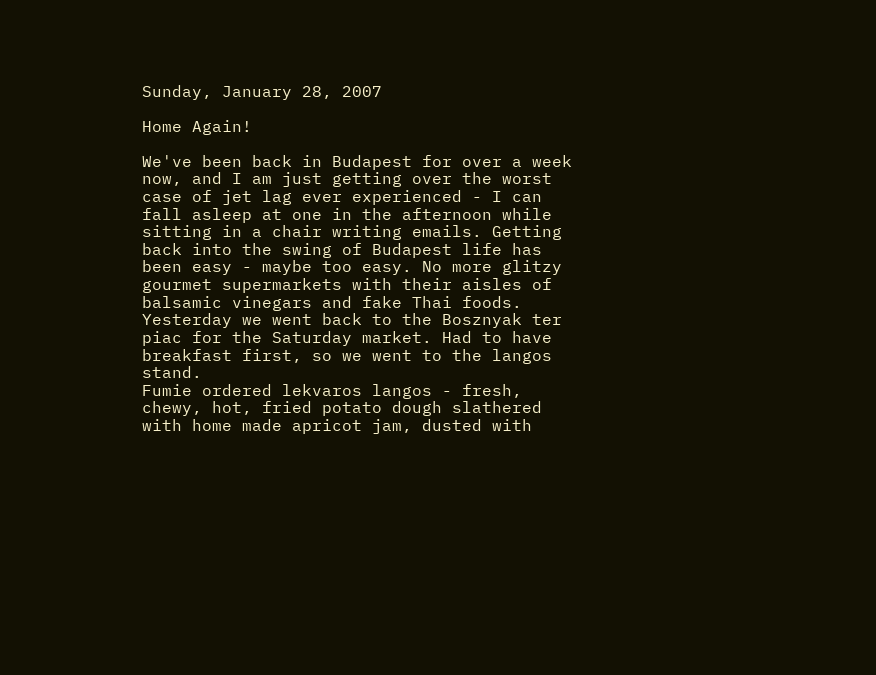Sunday, January 28, 2007

Home Again!

We've been back in Budapest for over a week now, and I am just getting over the worst case of jet lag ever experienced - I can fall asleep at one in the afternoon while sitting in a chair writing emails. Getting back into the swing of Budapest life has been easy - maybe too easy. No more glitzy gourmet supermarkets with their aisles of balsamic vinegars and fake Thai foods. Yesterday we went back to the Bosznyak ter piac for the Saturday market. Had to have breakfast first, so we went to the langos stand.
Fumie ordered lekvaros langos - fresh, chewy, hot, fried potato dough slathered with home made apricot jam, dusted with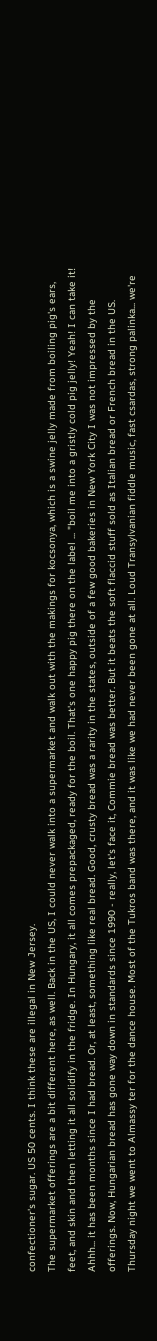confectioner's sugar. US 50 cents. I think these are illegal in New Jersey.
The supermarket offerings are a bit different here, as well. Back in the US, I could never walk into a supermarket and walk out with the makings for kocsonya, which is a swine jelly made from boiling pig's ears, feet, and skin and then letting it all solidify in the fridge. In Hungary, it all comes prepackaged, ready for the boil. That's one happy pig there on the label ... "boil me into a gristly cold pig jelly! Yeah! I can take it! Ahhh... it has been months since I had bread. Or, at least, something like real bread. Good, crusty bread was a rarity in the states, outside of a few good bakeries in New York City I was not impressed by the offerings. Now, Hungarian bread has gone way down in standards since 1990 - really, let's face it, Commie bread was better. But it beats the soft flaccid stuff sold as Italian bread or French bread in the US.
Thursday night we went to Almassy ter for the dance house. Most of the Tukros band was there, and it was like we had never been gone at all. Loud Transylvanian fiddle music, fast csardas, strong palinka... we're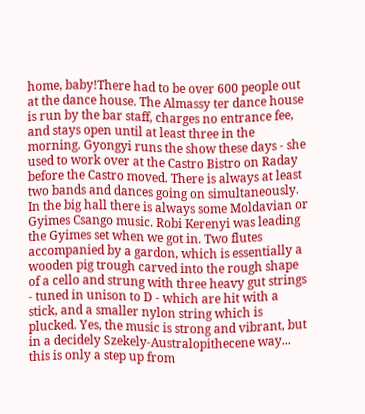home, baby!There had to be over 600 people out at the dance house. The Almassy ter dance house is run by the bar staff, charges no entrance fee, and stays open until at least three in the morning. Gyongyi runs the show these days - she used to work over at the Castro Bistro on Raday before the Castro moved. There is always at least two bands and dances going on simultaneously. In the big hall there is always some Moldavian or Gyimes Csango music. Robi Kerenyi was leading the Gyimes set when we got in. Two flutes accompanied by a gardon, which is essentially a wooden pig trough carved into the rough shape of a cello and strung with three heavy gut strings - tuned in unison to D - which are hit with a stick, and a smaller nylon string which is plucked. Yes, the music is strong and vibrant, but in a decidely Szekely-Australopithecene way... this is only a step up from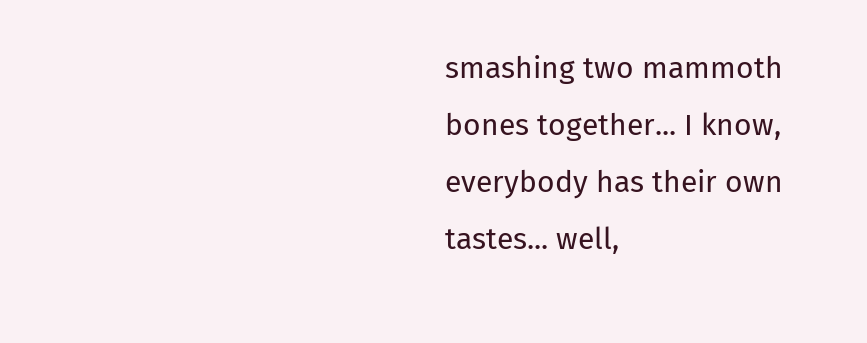smashing two mammoth bones together... I know, everybody has their own tastes... well,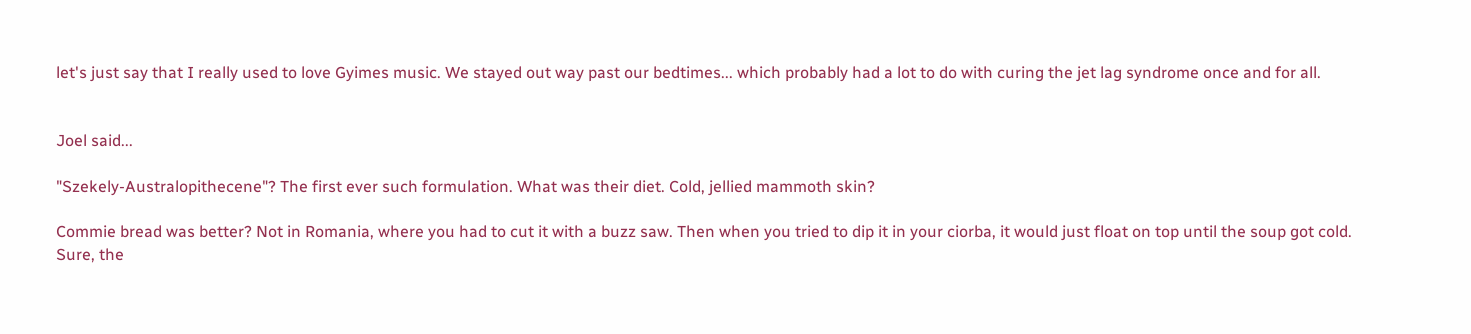let's just say that I really used to love Gyimes music. We stayed out way past our bedtimes... which probably had a lot to do with curing the jet lag syndrome once and for all.


Joel said...

"Szekely-Australopithecene"? The first ever such formulation. What was their diet. Cold, jellied mammoth skin?

Commie bread was better? Not in Romania, where you had to cut it with a buzz saw. Then when you tried to dip it in your ciorba, it would just float on top until the soup got cold. Sure, the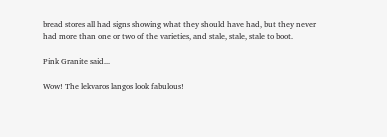bread stores all had signs showing what they should have had, but they never had more than one or two of the varieties, and stale, stale, stale to boot.

Pink Granite said...

Wow! The lekvaros langos look fabulous!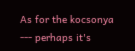As for the kocsonya --- perhaps it's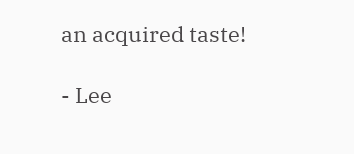an acquired taste!

- Lee